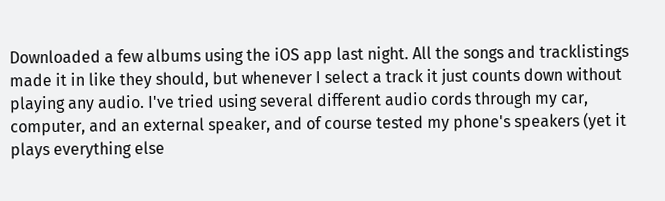Downloaded a few albums using the iOS app last night. All the songs and tracklistings made it in like they should, but whenever I select a track it just counts down without playing any audio. I've tried using several different audio cords through my car, computer, and an external speaker, and of course tested my phone's speakers (yet it plays everything else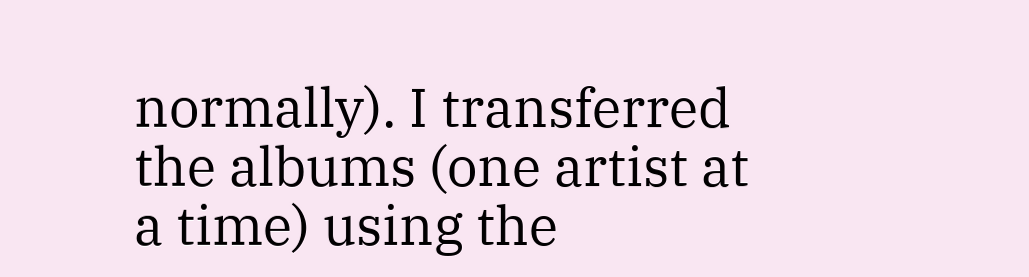normally). I transferred the albums (one artist at a time) using the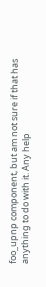foo_upnp component, but am not sure if that has anything to do with it. Any help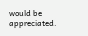would be appreciated.